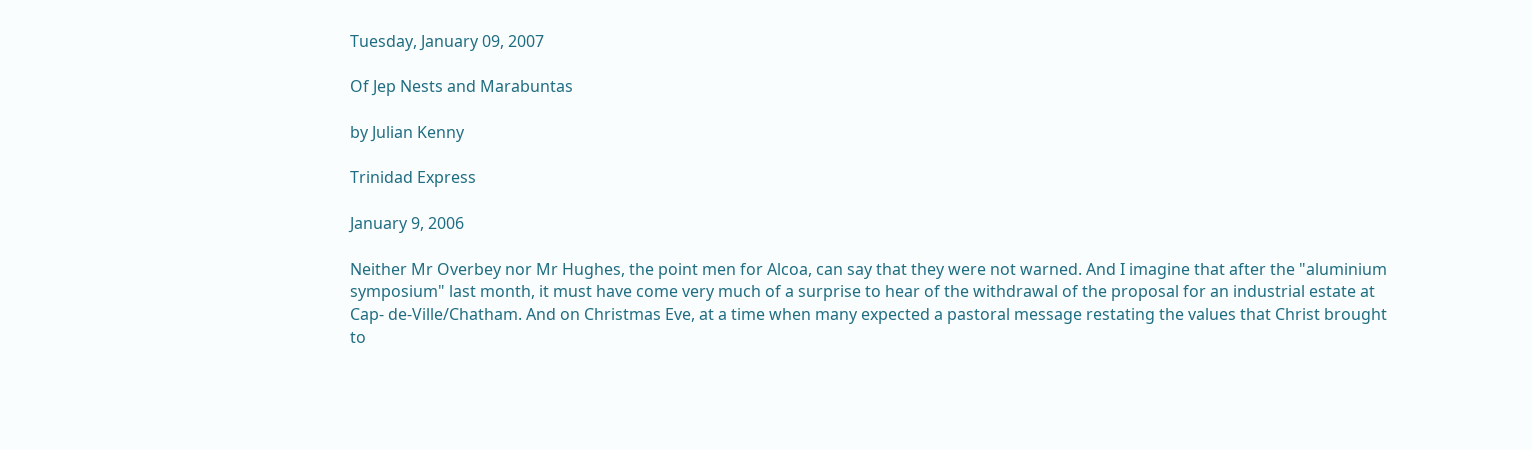Tuesday, January 09, 2007

Of Jep Nests and Marabuntas

by Julian Kenny

Trinidad Express

January 9, 2006

Neither Mr Overbey nor Mr Hughes, the point men for Alcoa, can say that they were not warned. And I imagine that after the "aluminium symposium" last month, it must have come very much of a surprise to hear of the withdrawal of the proposal for an industrial estate at Cap- de-Ville/Chatham. And on Christmas Eve, at a time when many expected a pastoral message restating the values that Christ brought to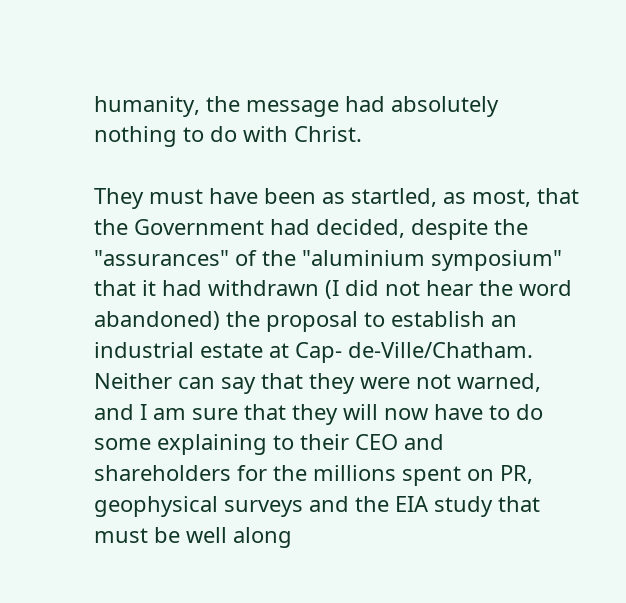humanity, the message had absolutely nothing to do with Christ.

They must have been as startled, as most, that the Government had decided, despite the "assurances" of the "aluminium symposium" that it had withdrawn (I did not hear the word abandoned) the proposal to establish an industrial estate at Cap- de-Ville/Chatham. Neither can say that they were not warned, and I am sure that they will now have to do some explaining to their CEO and shareholders for the millions spent on PR, geophysical surveys and the EIA study that must be well along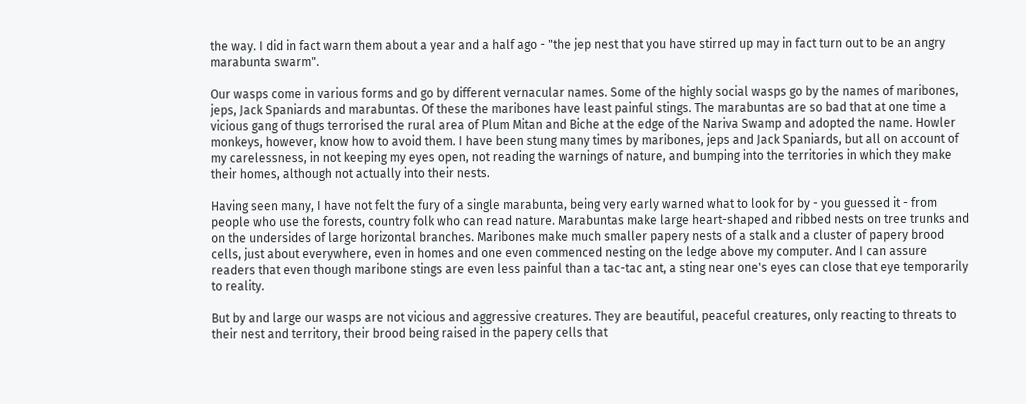the way. I did in fact warn them about a year and a half ago - "the jep nest that you have stirred up may in fact turn out to be an angry marabunta swarm".

Our wasps come in various forms and go by different vernacular names. Some of the highly social wasps go by the names of maribones, jeps, Jack Spaniards and marabuntas. Of these the maribones have least painful stings. The marabuntas are so bad that at one time a vicious gang of thugs terrorised the rural area of Plum Mitan and Biche at the edge of the Nariva Swamp and adopted the name. Howler monkeys, however, know how to avoid them. I have been stung many times by maribones, jeps and Jack Spaniards, but all on account of my carelessness, in not keeping my eyes open, not reading the warnings of nature, and bumping into the territories in which they make their homes, although not actually into their nests.

Having seen many, I have not felt the fury of a single marabunta, being very early warned what to look for by - you guessed it - from people who use the forests, country folk who can read nature. Marabuntas make large heart-shaped and ribbed nests on tree trunks and on the undersides of large horizontal branches. Maribones make much smaller papery nests of a stalk and a cluster of papery brood cells, just about everywhere, even in homes and one even commenced nesting on the ledge above my computer. And I can assure readers that even though maribone stings are even less painful than a tac-tac ant, a sting near one's eyes can close that eye temporarily to reality.

But by and large our wasps are not vicious and aggressive creatures. They are beautiful, peaceful creatures, only reacting to threats to their nest and territory, their brood being raised in the papery cells that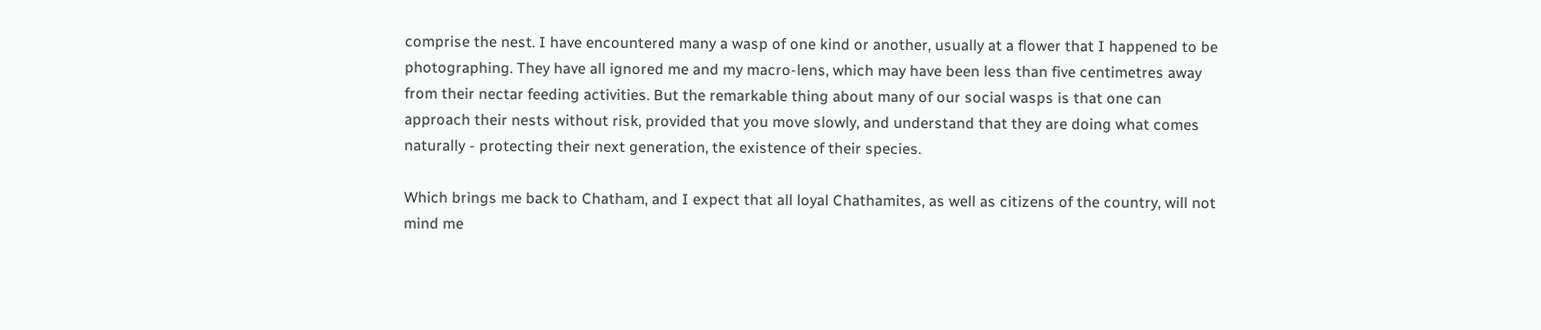comprise the nest. I have encountered many a wasp of one kind or another, usually at a flower that I happened to be photographing. They have all ignored me and my macro-lens, which may have been less than five centimetres away from their nectar feeding activities. But the remarkable thing about many of our social wasps is that one can approach their nests without risk, provided that you move slowly, and understand that they are doing what comes naturally - protecting their next generation, the existence of their species.

Which brings me back to Chatham, and I expect that all loyal Chathamites, as well as citizens of the country, will not mind me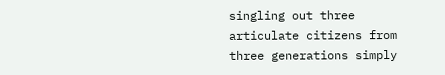singling out three articulate citizens from three generations simply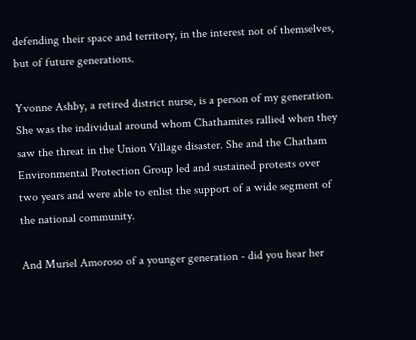defending their space and territory, in the interest not of themselves, but of future generations.

Yvonne Ashby, a retired district nurse, is a person of my generation. She was the individual around whom Chathamites rallied when they saw the threat in the Union Village disaster. She and the Chatham Environmental Protection Group led and sustained protests over two years and were able to enlist the support of a wide segment of the national community.

And Muriel Amoroso of a younger generation - did you hear her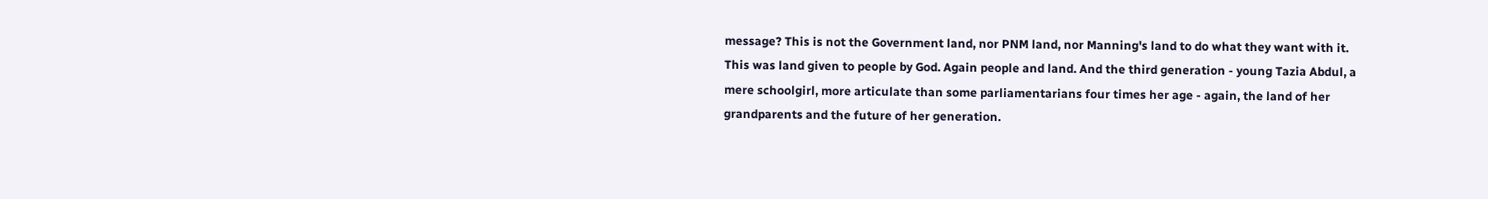message? This is not the Government land, nor PNM land, nor Manning's land to do what they want with it. This was land given to people by God. Again people and land. And the third generation - young Tazia Abdul, a mere schoolgirl, more articulate than some parliamentarians four times her age - again, the land of her grandparents and the future of her generation.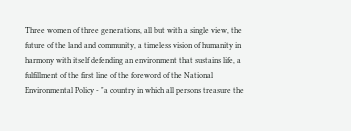Three women of three generations, all but with a single view, the future of the land and community, a timeless vision of humanity in harmony with itself defending an environment that sustains life, a fulfillment of the first line of the foreword of the National Environmental Policy - "a country in which all persons treasure the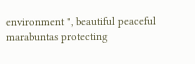environment ", beautiful peaceful marabuntas protecting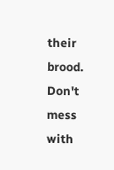their brood. Don't mess with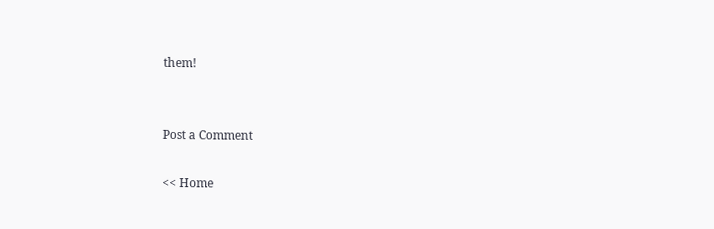them!


Post a Comment

<< Home